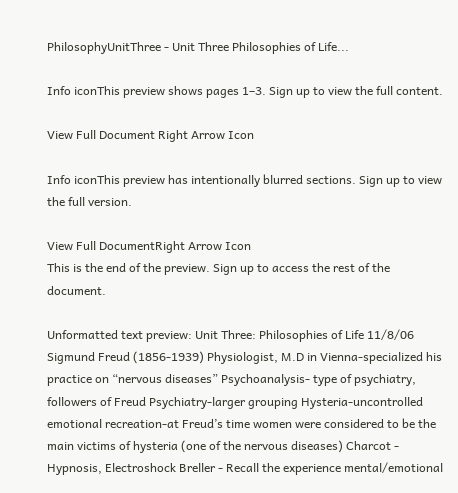PhilosophyUnitThree - Unit Three Philosophies of Life...

Info iconThis preview shows pages 1–3. Sign up to view the full content.

View Full Document Right Arrow Icon

Info iconThis preview has intentionally blurred sections. Sign up to view the full version.

View Full DocumentRight Arrow Icon
This is the end of the preview. Sign up to access the rest of the document.

Unformatted text preview: Unit Three: Philosophies of Life 11/8/06 Sigmund Freud (1856-1939) Physiologist, M.D in Vienna-specialized his practice on “nervous diseases” Psychoanalysis- type of psychiatry, followers of Freud Psychiatry-larger grouping Hysteria-uncontrolled emotional recreation-at Freud’s time women were considered to be the main victims of hysteria (one of the nervous diseases) Charcot - Hypnosis, Electroshock Breller - Recall the experience mental/emotional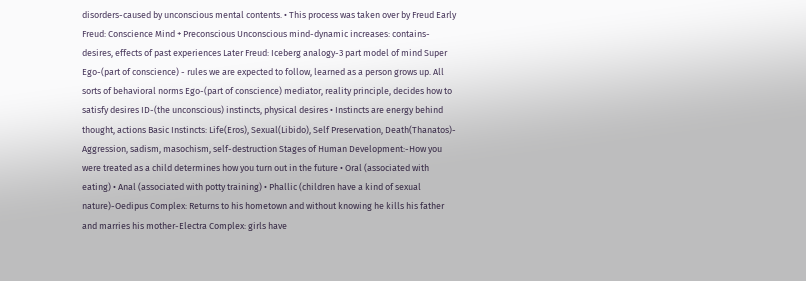disorders-caused by unconscious mental contents. • This process was taken over by Freud Early Freud: Conscience Mind + Preconscious Unconscious mind-dynamic increases: contains-desires, effects of past experiences Later Freud: Iceberg analogy-3 part model of mind Super Ego-(part of conscience) - rules we are expected to follow, learned as a person grows up. All sorts of behavioral norms Ego-(part of conscience) mediator, reality principle, decides how to satisfy desires ID-(the unconscious) instincts, physical desires • Instincts are energy behind thought, actions Basic Instincts: Life(Eros), Sexual(Libido), Self Preservation, Death(Thanatos)- Aggression, sadism, masochism, self-destruction Stages of Human Development:-How you were treated as a child determines how you turn out in the future • Oral (associated with eating) • Anal (associated with potty training) • Phallic (children have a kind of sexual nature)-Oedipus Complex: Returns to his hometown and without knowing he kills his father and marries his mother-Electra Complex: girls have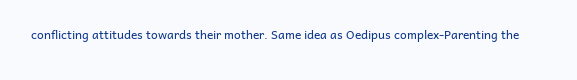conflicting attitudes towards their mother. Same idea as Oedipus complex-Parenting the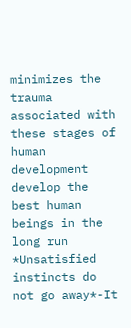minimizes the trauma associated with these stages of human development develop the best human beings in the long run *Unsatisfied instincts do not go away*-It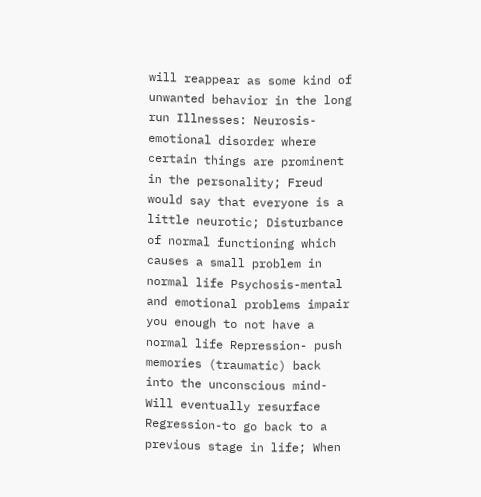will reappear as some kind of unwanted behavior in the long run Illnesses: Neurosis-emotional disorder where certain things are prominent in the personality; Freud would say that everyone is a little neurotic; Disturbance of normal functioning which causes a small problem in normal life Psychosis-mental and emotional problems impair you enough to not have a normal life Repression- push memories (traumatic) back into the unconscious mind-Will eventually resurface Regression-to go back to a previous stage in life; When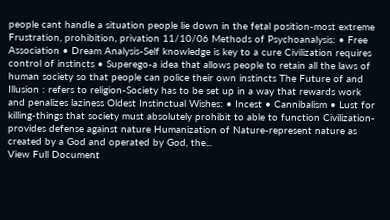people cant handle a situation people lie down in the fetal position-most extreme Frustration, prohibition, privation 11/10/06 Methods of Psychoanalysis: • Free Association • Dream Analysis-Self knowledge is key to a cure Civilization requires control of instincts • Superego-a idea that allows people to retain all the laws of human society so that people can police their own instincts The Future of and Illusion : refers to religion-Society has to be set up in a way that rewards work and penalizes laziness Oldest Instinctual Wishes: • Incest • Cannibalism • Lust for killing-things that society must absolutely prohibit to able to function Civilization-provides defense against nature Humanization of Nature-represent nature as created by a God and operated by God, the...
View Full Document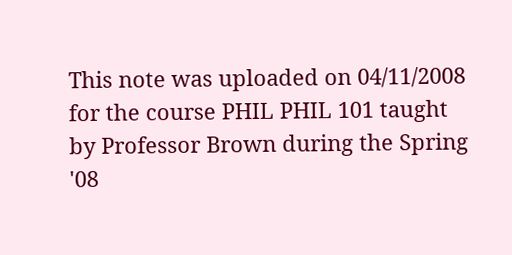This note was uploaded on 04/11/2008 for the course PHIL PHIL 101 taught by Professor Brown during the Spring '08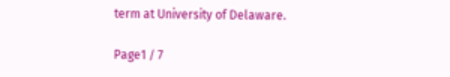term at University of Delaware.

Page1 / 7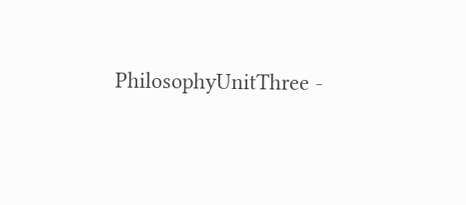PhilosophyUnitThree -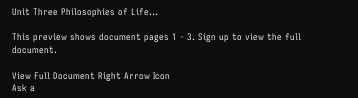Unit Three Philosophies of Life...

This preview shows document pages 1 - 3. Sign up to view the full document.

View Full Document Right Arrow Icon
Ask a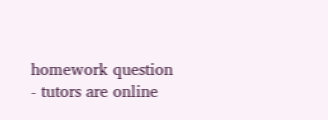homework question - tutors are online